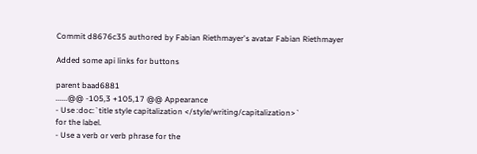Commit d8676c35 authored by Fabian Riethmayer's avatar Fabian Riethmayer

Added some api links for buttons

parent baad6881
......@@ -105,3 +105,17 @@ Appearance
- Use :doc:`title style capitalization </style/writing/capitalization>`
for the label.
- Use a verb or verb phrase for the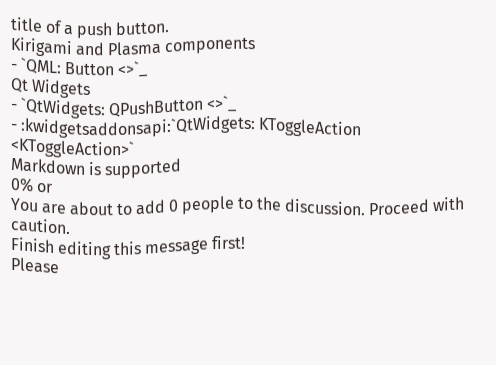title of a push button.
Kirigami and Plasma components
- `QML: Button <>`_
Qt Widgets
- `QtWidgets: QPushButton <>`_
- :kwidgetsaddonsapi:`QtWidgets: KToggleAction <KToggleAction>`
Markdown is supported
0% or
You are about to add 0 people to the discussion. Proceed with caution.
Finish editing this message first!
Please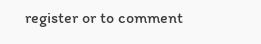register or to comment